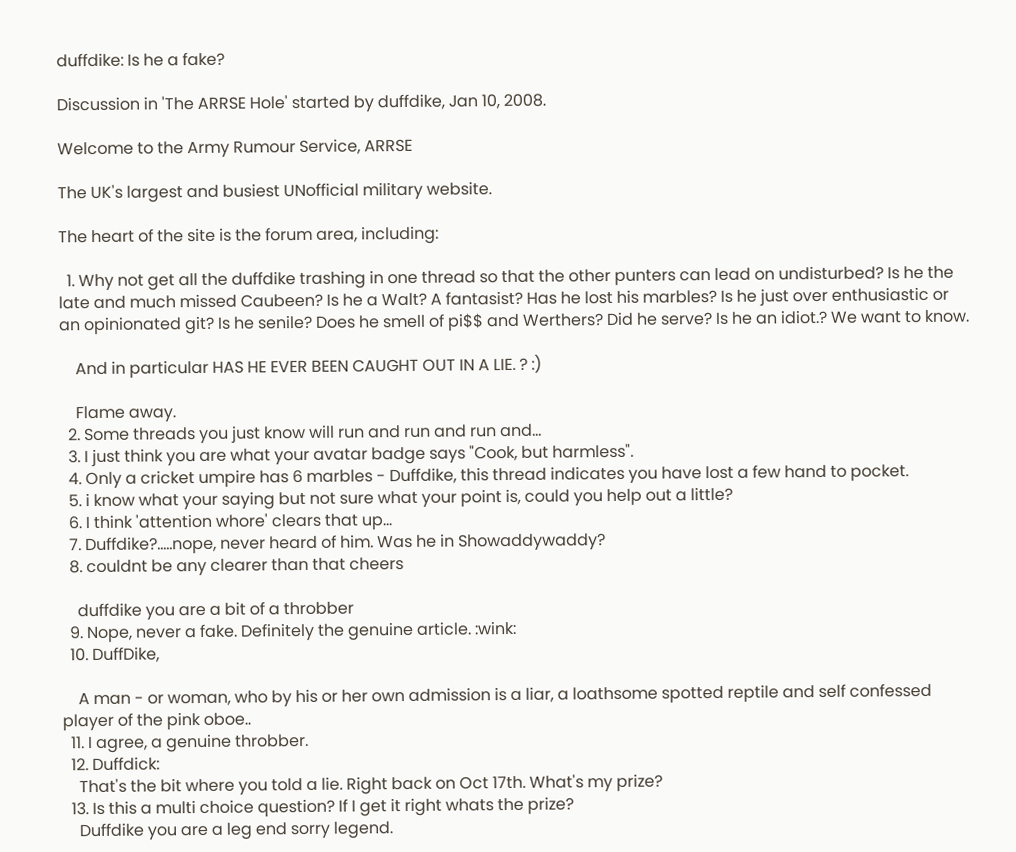duffdike: Is he a fake?

Discussion in 'The ARRSE Hole' started by duffdike, Jan 10, 2008.

Welcome to the Army Rumour Service, ARRSE

The UK's largest and busiest UNofficial military website.

The heart of the site is the forum area, including:

  1. Why not get all the duffdike trashing in one thread so that the other punters can lead on undisturbed? Is he the late and much missed Caubeen? Is he a Walt? A fantasist? Has he lost his marbles? Is he just over enthusiastic or an opinionated git? Is he senile? Does he smell of pi$$ and Werthers? Did he serve? Is he an idiot.? We want to know.

    And in particular HAS HE EVER BEEN CAUGHT OUT IN A LIE. ? :)

    Flame away.
  2. Some threads you just know will run and run and run and...
  3. I just think you are what your avatar badge says "Cook, but harmless".
  4. Only a cricket umpire has 6 marbles - Duffdike, this thread indicates you have lost a few hand to pocket.
  5. i know what your saying but not sure what your point is, could you help out a little?
  6. I think 'attention whore' clears that up...
  7. Duffdike?.....nope, never heard of him. Was he in Showaddywaddy?
  8. couldnt be any clearer than that cheers

    duffdike you are a bit of a throbber
  9. Nope, never a fake. Definitely the genuine article. :wink:
  10. DuffDike,

    A man - or woman, who by his or her own admission is a liar, a loathsome spotted reptile and self confessed player of the pink oboe..
  11. I agree, a genuine throbber.
  12. Duffdick:
    That's the bit where you told a lie. Right back on Oct 17th. What's my prize?
  13. Is this a multi choice question? If I get it right whats the prize?
    Duffdike you are a leg end sorry legend.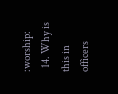:worship:
  14. Why is this in officers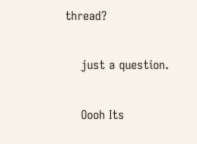thread?

    just a question.

    Oooh Its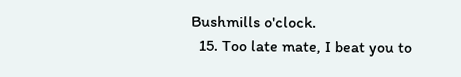Bushmills o'clock.
  15. Too late mate, I beat you to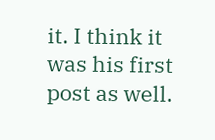it. I think it was his first post as well.